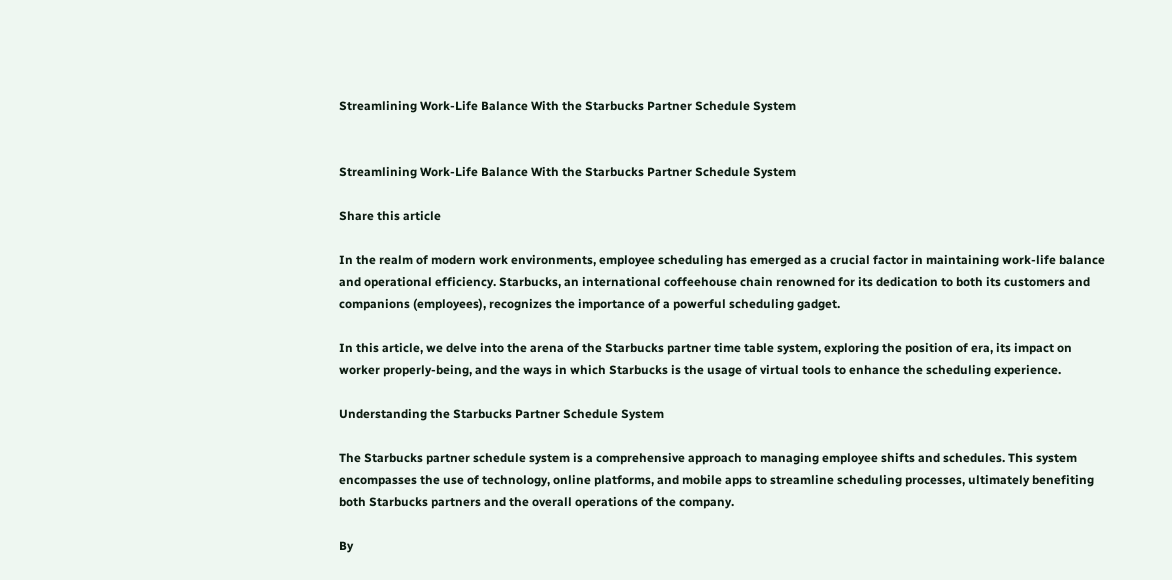Streamlining Work-Life Balance With the Starbucks Partner Schedule System


Streamlining Work-Life Balance With the Starbucks Partner Schedule System

Share this article

In the realm of modern work environments, employee scheduling has emerged as a crucial factor in maintaining work-life balance and operational efficiency. Starbucks, an international coffeehouse chain renowned for its dedication to both its customers and companions (employees), recognizes the importance of a powerful scheduling gadget.

In this article, we delve into the arena of the Starbucks partner time table system, exploring the position of era, its impact on worker properly-being, and the ways in which Starbucks is the usage of virtual tools to enhance the scheduling experience.

Understanding the Starbucks Partner Schedule System

The Starbucks partner schedule system is a comprehensive approach to managing employee shifts and schedules. This system encompasses the use of technology, online platforms, and mobile apps to streamline scheduling processes, ultimately benefiting both Starbucks partners and the overall operations of the company.

By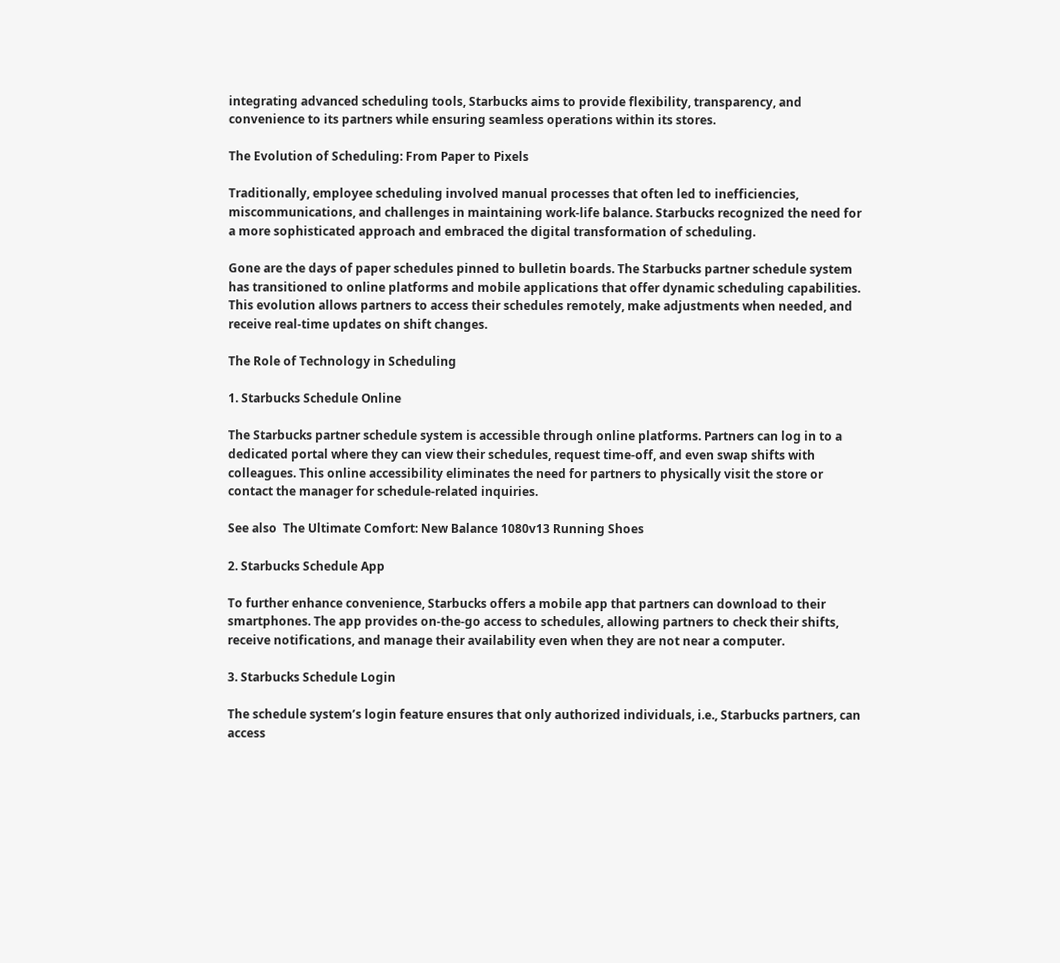integrating advanced scheduling tools, Starbucks aims to provide flexibility, transparency, and convenience to its partners while ensuring seamless operations within its stores.

The Evolution of Scheduling: From Paper to Pixels

Traditionally, employee scheduling involved manual processes that often led to inefficiencies, miscommunications, and challenges in maintaining work-life balance. Starbucks recognized the need for a more sophisticated approach and embraced the digital transformation of scheduling.

Gone are the days of paper schedules pinned to bulletin boards. The Starbucks partner schedule system has transitioned to online platforms and mobile applications that offer dynamic scheduling capabilities. This evolution allows partners to access their schedules remotely, make adjustments when needed, and receive real-time updates on shift changes.

The Role of Technology in Scheduling

1. Starbucks Schedule Online

The Starbucks partner schedule system is accessible through online platforms. Partners can log in to a dedicated portal where they can view their schedules, request time-off, and even swap shifts with colleagues. This online accessibility eliminates the need for partners to physically visit the store or contact the manager for schedule-related inquiries.

See also  The Ultimate Comfort: New Balance 1080v13 Running Shoes

2. Starbucks Schedule App

To further enhance convenience, Starbucks offers a mobile app that partners can download to their smartphones. The app provides on-the-go access to schedules, allowing partners to check their shifts, receive notifications, and manage their availability even when they are not near a computer.

3. Starbucks Schedule Login

The schedule system’s login feature ensures that only authorized individuals, i.e., Starbucks partners, can access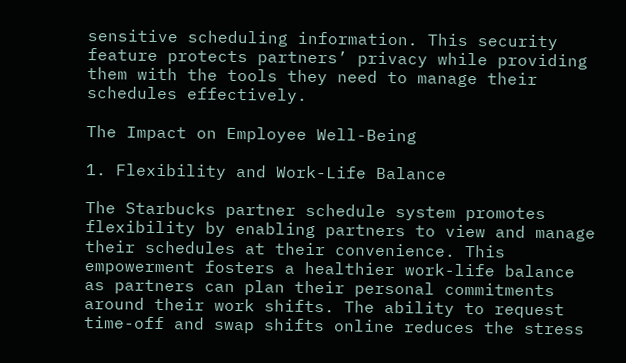sensitive scheduling information. This security feature protects partners’ privacy while providing them with the tools they need to manage their schedules effectively.

The Impact on Employee Well-Being

1. Flexibility and Work-Life Balance

The Starbucks partner schedule system promotes flexibility by enabling partners to view and manage their schedules at their convenience. This empowerment fosters a healthier work-life balance as partners can plan their personal commitments around their work shifts. The ability to request time-off and swap shifts online reduces the stress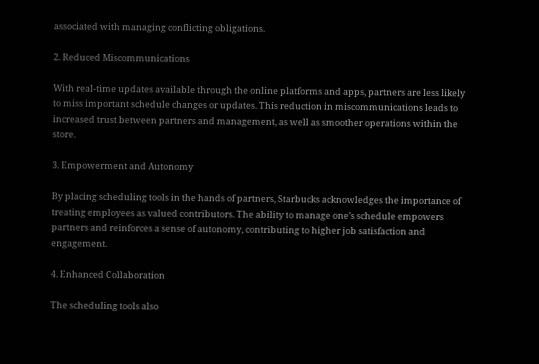associated with managing conflicting obligations.

2. Reduced Miscommunications

With real-time updates available through the online platforms and apps, partners are less likely to miss important schedule changes or updates. This reduction in miscommunications leads to increased trust between partners and management, as well as smoother operations within the store.

3. Empowerment and Autonomy

By placing scheduling tools in the hands of partners, Starbucks acknowledges the importance of treating employees as valued contributors. The ability to manage one’s schedule empowers partners and reinforces a sense of autonomy, contributing to higher job satisfaction and engagement.

4. Enhanced Collaboration

The scheduling tools also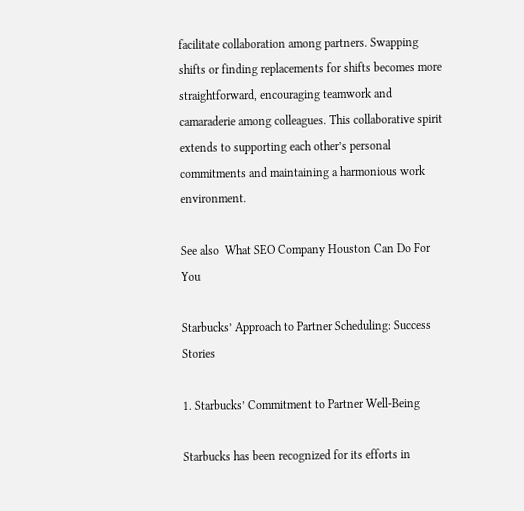facilitate collaboration among partners. Swapping shifts or finding replacements for shifts becomes more straightforward, encouraging teamwork and camaraderie among colleagues. This collaborative spirit extends to supporting each other’s personal commitments and maintaining a harmonious work environment.

See also  What SEO Company Houston Can Do For You

Starbucks’ Approach to Partner Scheduling: Success Stories

1. Starbucks’ Commitment to Partner Well-Being

Starbucks has been recognized for its efforts in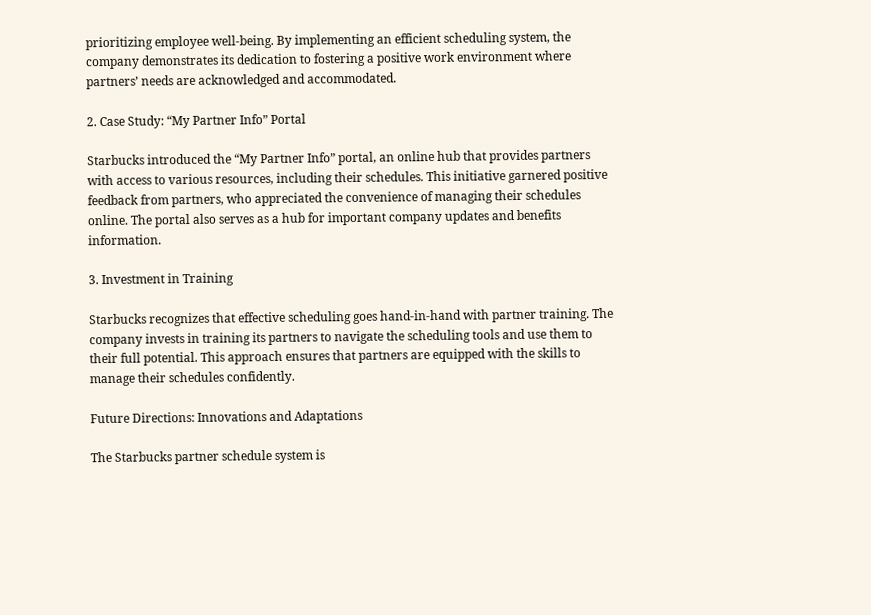prioritizing employee well-being. By implementing an efficient scheduling system, the company demonstrates its dedication to fostering a positive work environment where partners’ needs are acknowledged and accommodated.

2. Case Study: “My Partner Info” Portal

Starbucks introduced the “My Partner Info” portal, an online hub that provides partners with access to various resources, including their schedules. This initiative garnered positive feedback from partners, who appreciated the convenience of managing their schedules online. The portal also serves as a hub for important company updates and benefits information.

3. Investment in Training

Starbucks recognizes that effective scheduling goes hand-in-hand with partner training. The company invests in training its partners to navigate the scheduling tools and use them to their full potential. This approach ensures that partners are equipped with the skills to manage their schedules confidently.

Future Directions: Innovations and Adaptations

The Starbucks partner schedule system is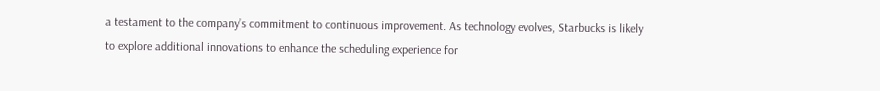a testament to the company’s commitment to continuous improvement. As technology evolves, Starbucks is likely to explore additional innovations to enhance the scheduling experience for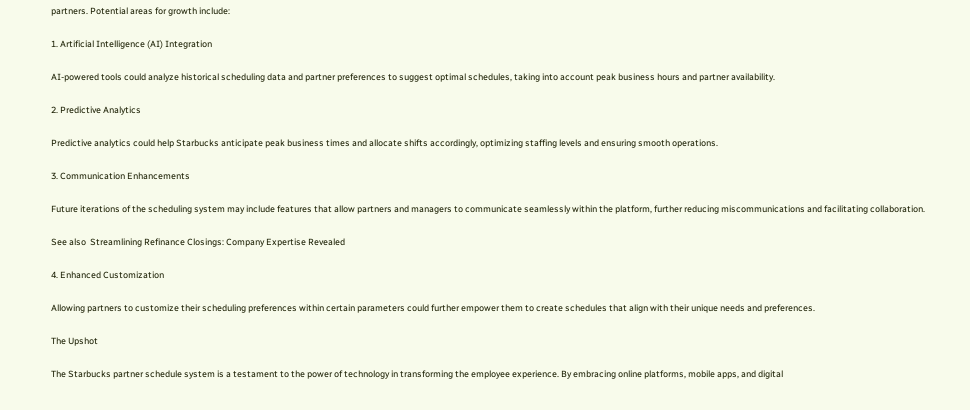partners. Potential areas for growth include:

1. Artificial Intelligence (AI) Integration

AI-powered tools could analyze historical scheduling data and partner preferences to suggest optimal schedules, taking into account peak business hours and partner availability.

2. Predictive Analytics

Predictive analytics could help Starbucks anticipate peak business times and allocate shifts accordingly, optimizing staffing levels and ensuring smooth operations.

3. Communication Enhancements

Future iterations of the scheduling system may include features that allow partners and managers to communicate seamlessly within the platform, further reducing miscommunications and facilitating collaboration.

See also  Streamlining Refinance Closings: Company Expertise Revealed

4. Enhanced Customization

Allowing partners to customize their scheduling preferences within certain parameters could further empower them to create schedules that align with their unique needs and preferences.

The Upshot

The Starbucks partner schedule system is a testament to the power of technology in transforming the employee experience. By embracing online platforms, mobile apps, and digital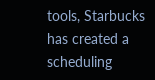tools, Starbucks has created a scheduling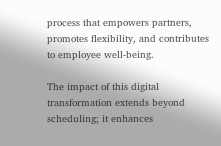process that empowers partners, promotes flexibility, and contributes to employee well-being.

The impact of this digital transformation extends beyond scheduling; it enhances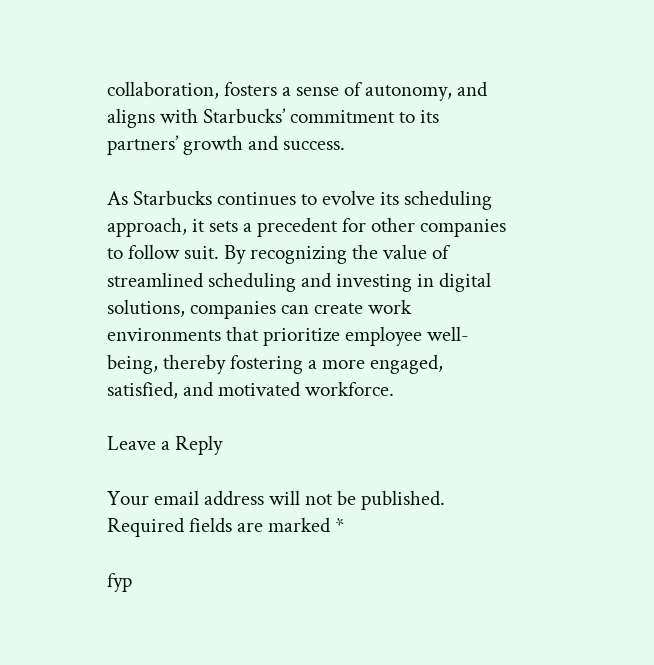collaboration, fosters a sense of autonomy, and aligns with Starbucks’ commitment to its partners’ growth and success.

As Starbucks continues to evolve its scheduling approach, it sets a precedent for other companies to follow suit. By recognizing the value of streamlined scheduling and investing in digital solutions, companies can create work environments that prioritize employee well-being, thereby fostering a more engaged, satisfied, and motivated workforce.

Leave a Reply

Your email address will not be published. Required fields are marked *

fyp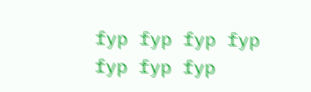fyp fyp fyp fyp fyp fyp fyp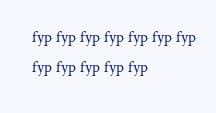fyp fyp fyp fyp fyp fyp fyp fyp fyp fyp fyp fyp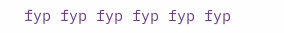fyp fyp fyp fyp fyp fyp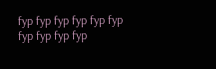fyp fyp fyp fyp fyp fyp fyp fyp fyp fyp